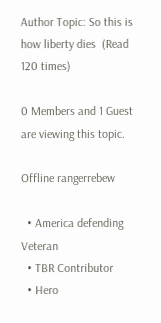Author Topic: So this is how liberty dies  (Read 120 times)

0 Members and 1 Guest are viewing this topic.

Offline rangerrebew

  • America defending Veteran
  • TBR Contributor
  • Hero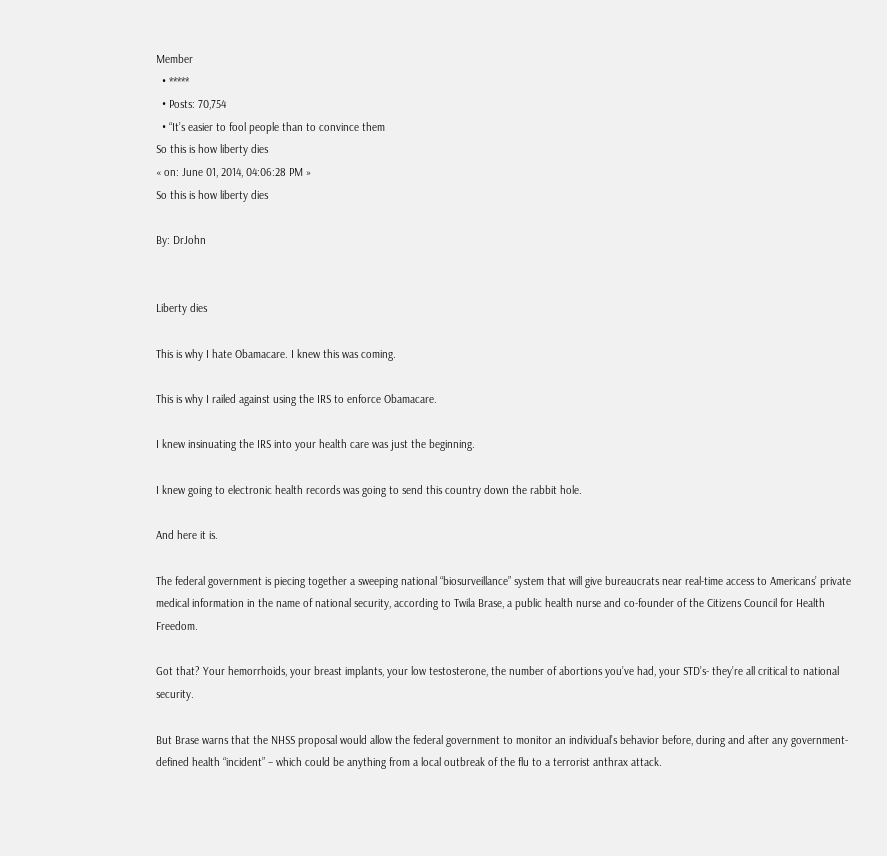Member
  • *****
  • Posts: 70,754
  • “It’s easier to fool people than to convince them
So this is how liberty dies
« on: June 01, 2014, 04:06:28 PM »
So this is how liberty dies

By: DrJohn


Liberty dies

This is why I hate Obamacare. I knew this was coming.

This is why I railed against using the IRS to enforce Obamacare.

I knew insinuating the IRS into your health care was just the beginning.

I knew going to electronic health records was going to send this country down the rabbit hole.

And here it is.

The federal government is piecing together a sweeping national “biosurveillance” system that will give bureaucrats near real-time access to Americans’ private medical information in the name of national security, according to Twila Brase, a public health nurse and co-founder of the Citizens Council for Health Freedom.

Got that? Your hemorrhoids, your breast implants, your low testosterone, the number of abortions you’ve had, your STD’s- they’re all critical to national security.

But Brase warns that the NHSS proposal would allow the federal government to monitor an individual’s behavior before, during and after any government-defined health “incident” – which could be anything from a local outbreak of the flu to a terrorist anthrax attack.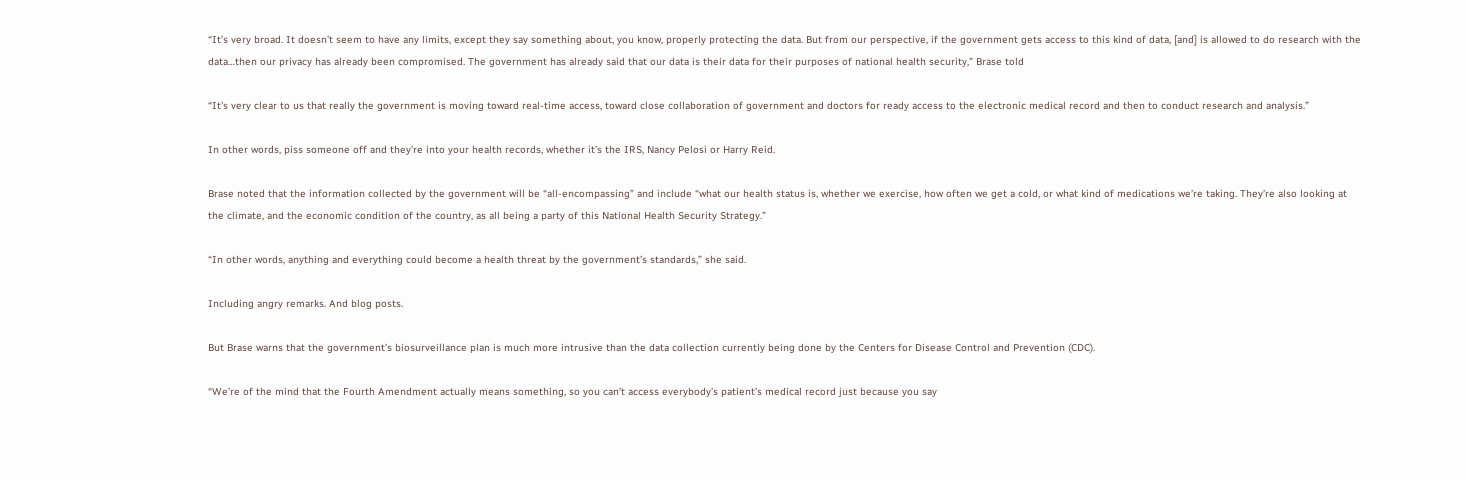“It’s very broad. It doesn’t seem to have any limits, except they say something about, you know, properly protecting the data. But from our perspective, if the government gets access to this kind of data, [and] is allowed to do research with the data…then our privacy has already been compromised. The government has already said that our data is their data for their purposes of national health security,” Brase told

“It’s very clear to us that really the government is moving toward real-time access, toward close collaboration of government and doctors for ready access to the electronic medical record and then to conduct research and analysis.”

In other words, piss someone off and they’re into your health records, whether it’s the IRS, Nancy Pelosi or Harry Reid.

Brase noted that the information collected by the government will be “all-encompassing” and include “what our health status is, whether we exercise, how often we get a cold, or what kind of medications we’re taking. They’re also looking at the climate, and the economic condition of the country, as all being a party of this National Health Security Strategy.”

“In other words, anything and everything could become a health threat by the government’s standards,” she said.

Including angry remarks. And blog posts.

But Brase warns that the government’s biosurveillance plan is much more intrusive than the data collection currently being done by the Centers for Disease Control and Prevention (CDC).

“We’re of the mind that the Fourth Amendment actually means something, so you can’t access everybody’s patient’s medical record just because you say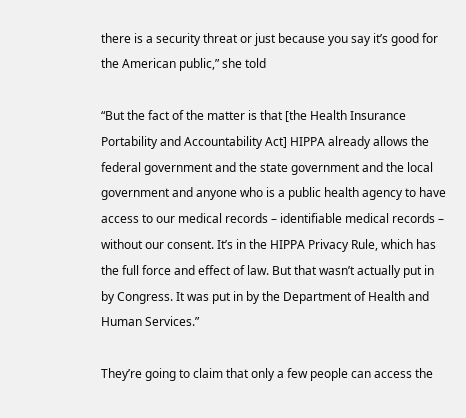there is a security threat or just because you say it’s good for the American public,” she told

“But the fact of the matter is that [the Health Insurance Portability and Accountability Act] HIPPA already allows the federal government and the state government and the local government and anyone who is a public health agency to have access to our medical records – identifiable medical records – without our consent. It’s in the HIPPA Privacy Rule, which has the full force and effect of law. But that wasn’t actually put in by Congress. It was put in by the Department of Health and Human Services.”

They’re going to claim that only a few people can access the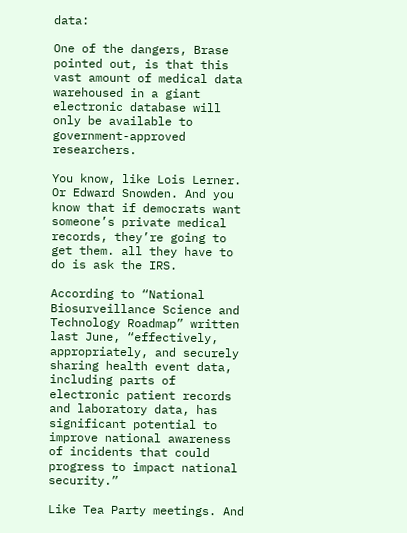data:

One of the dangers, Brase pointed out, is that this vast amount of medical data warehoused in a giant electronic database will only be available to government-approved researchers.

You know, like Lois Lerner. Or Edward Snowden. And you know that if democrats want someone’s private medical records, they’re going to get them. all they have to do is ask the IRS.

According to “National Biosurveillance Science and Technology Roadmap” written last June, “effectively, appropriately, and securely sharing health event data, including parts of electronic patient records and laboratory data, has significant potential to improve national awareness of incidents that could progress to impact national security.”

Like Tea Party meetings. And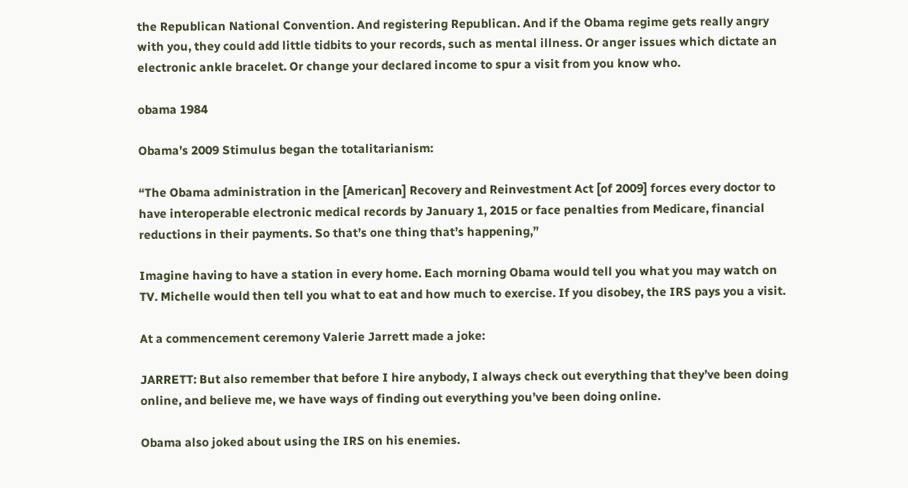the Republican National Convention. And registering Republican. And if the Obama regime gets really angry with you, they could add little tidbits to your records, such as mental illness. Or anger issues which dictate an electronic ankle bracelet. Or change your declared income to spur a visit from you know who.

obama 1984

Obama’s 2009 Stimulus began the totalitarianism:

“The Obama administration in the [American] Recovery and Reinvestment Act [of 2009] forces every doctor to have interoperable electronic medical records by January 1, 2015 or face penalties from Medicare, financial reductions in their payments. So that’s one thing that’s happening,”

Imagine having to have a station in every home. Each morning Obama would tell you what you may watch on TV. Michelle would then tell you what to eat and how much to exercise. If you disobey, the IRS pays you a visit.

At a commencement ceremony Valerie Jarrett made a joke:

JARRETT: But also remember that before I hire anybody, I always check out everything that they’ve been doing online, and believe me, we have ways of finding out everything you’ve been doing online.

Obama also joked about using the IRS on his enemies.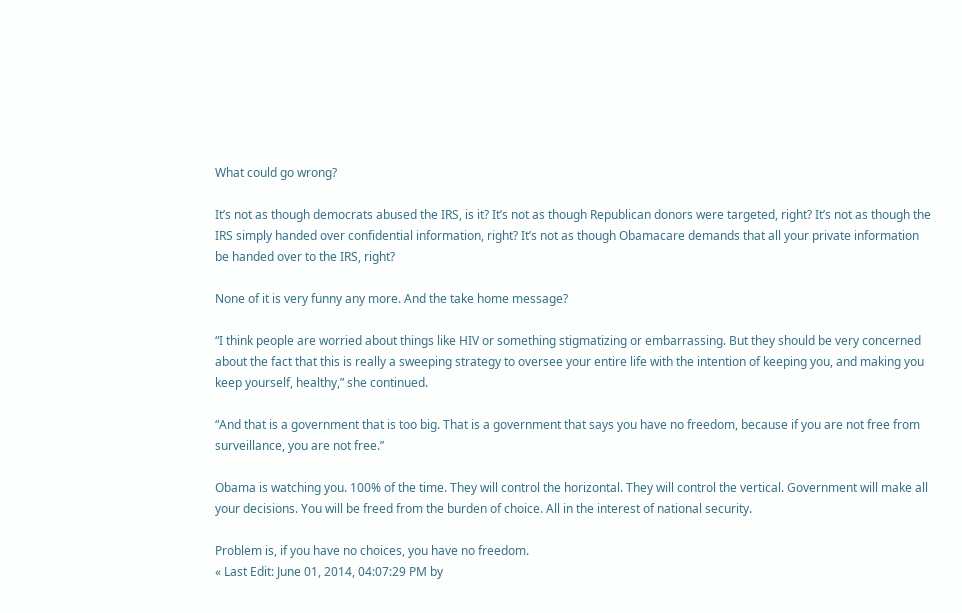What could go wrong?

It’s not as though democrats abused the IRS, is it? It’s not as though Republican donors were targeted, right? It’s not as though the IRS simply handed over confidential information, right? It’s not as though Obamacare demands that all your private information be handed over to the IRS, right?

None of it is very funny any more. And the take home message?

“I think people are worried about things like HIV or something stigmatizing or embarrassing. But they should be very concerned about the fact that this is really a sweeping strategy to oversee your entire life with the intention of keeping you, and making you keep yourself, healthy,” she continued.

“And that is a government that is too big. That is a government that says you have no freedom, because if you are not free from surveillance, you are not free.”

Obama is watching you. 100% of the time. They will control the horizontal. They will control the vertical. Government will make all your decisions. You will be freed from the burden of choice. All in the interest of national security.

Problem is, if you have no choices, you have no freedom.
« Last Edit: June 01, 2014, 04:07:29 PM by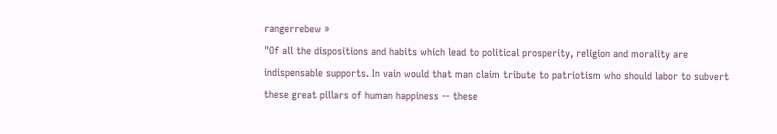rangerrebew »
"Of all the dispositions and habits which lead to political prosperity, religion and morality are indispensable supports. In vain would that man claim tribute to patriotism who should labor to subvert these great pillars of human happiness -- these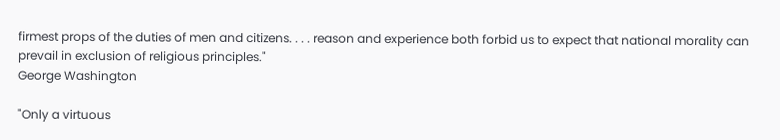firmest props of the duties of men and citizens. . . . reason and experience both forbid us to expect that national morality can prevail in exclusion of religious principles."
George Washington

"Only a virtuous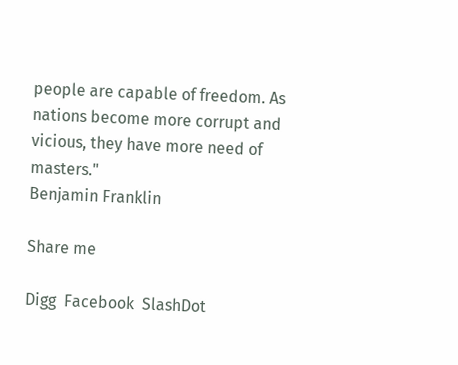people are capable of freedom. As nations become more corrupt and vicious, they have more need of masters."
Benjamin Franklin

Share me

Digg  Facebook  SlashDot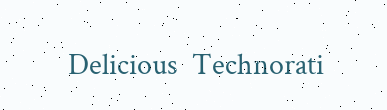Delicious  Technorati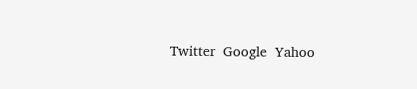Twitter  Google  Yahoo